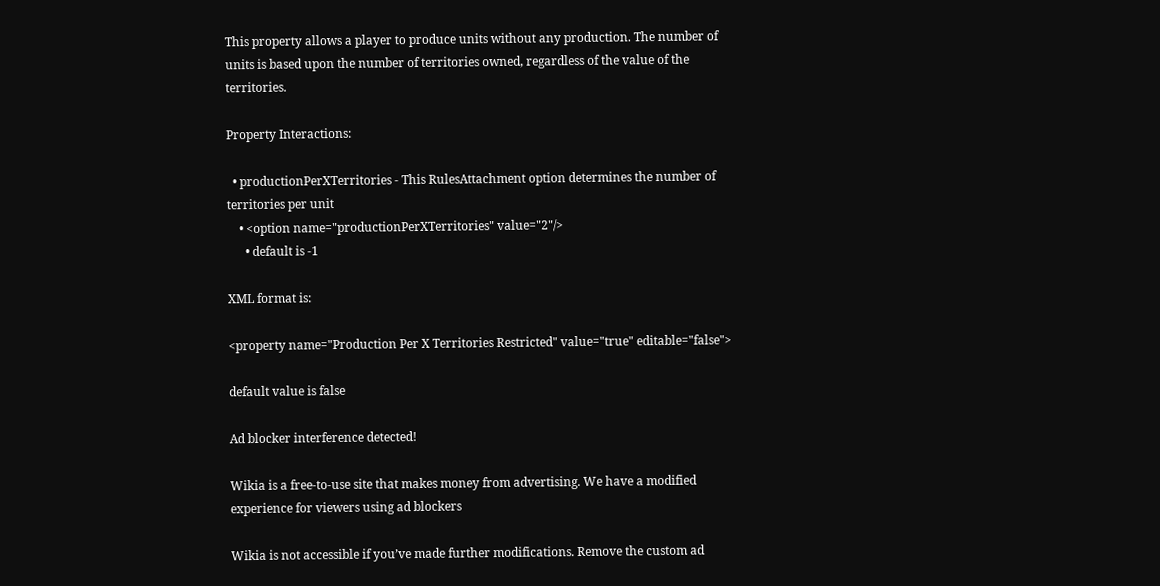This property allows a player to produce units without any production. The number of units is based upon the number of territories owned, regardless of the value of the territories.

Property Interactions:

  • productionPerXTerritories - This RulesAttachment option determines the number of territories per unit
    • <option name="productionPerXTerritories" value="2"/>
      • default is -1

XML format is:

<property name="Production Per X Territories Restricted" value="true" editable="false">

default value is false

Ad blocker interference detected!

Wikia is a free-to-use site that makes money from advertising. We have a modified experience for viewers using ad blockers

Wikia is not accessible if you’ve made further modifications. Remove the custom ad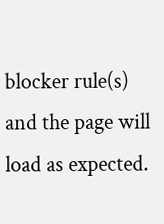blocker rule(s) and the page will load as expected.